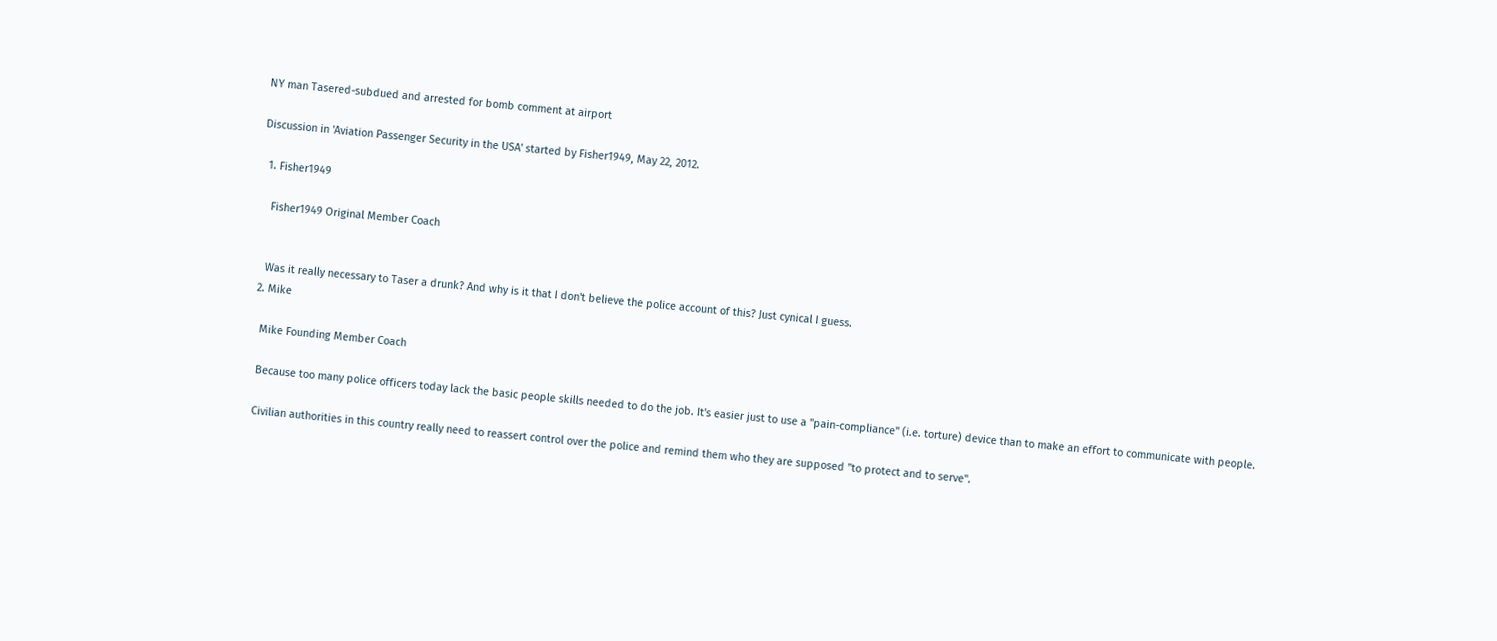NY man Tasered-subdued and arrested for bomb comment at airport

Discussion in 'Aviation Passenger Security in the USA' started by Fisher1949, May 22, 2012.

  1. Fisher1949

    Fisher1949 Original Member Coach


    Was it really necessary to Taser a drunk? And why is it that I don't believe the police account of this? Just cynical I guess.
  2. Mike

    Mike Founding Member Coach

    Because too many police officers today lack the basic people skills needed to do the job. It's easier just to use a "pain-compliance" (i.e. torture) device than to make an effort to communicate with people.

    Civilian authorities in this country really need to reassert control over the police and remind them who they are supposed "to protect and to serve".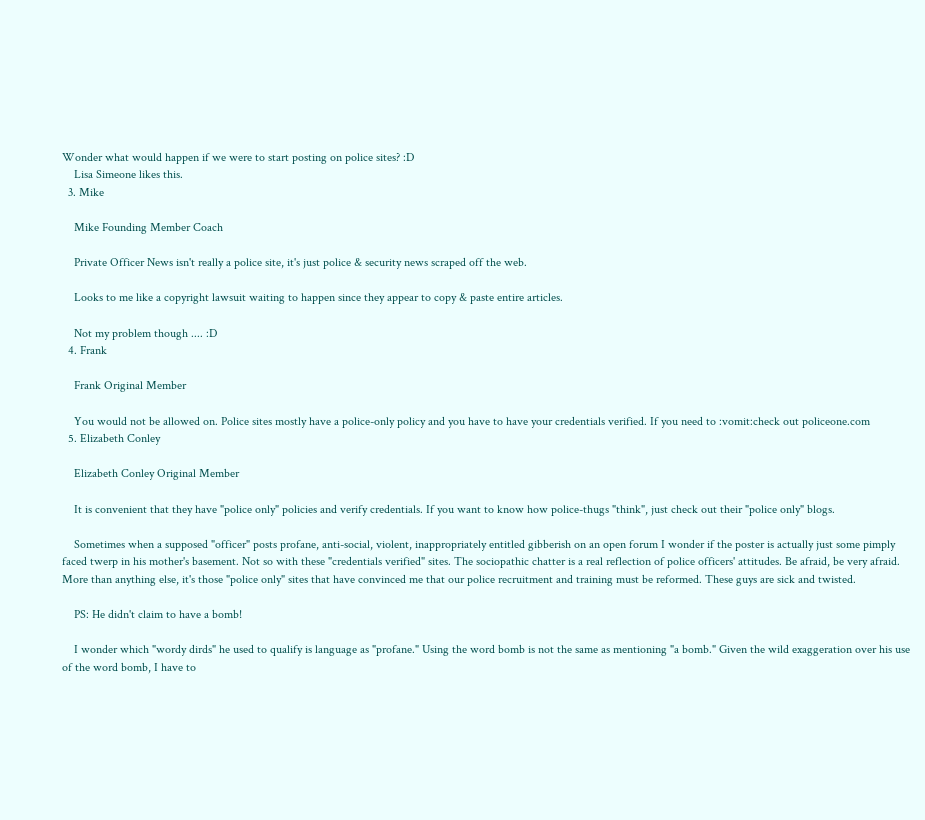Wonder what would happen if we were to start posting on police sites? :D
    Lisa Simeone likes this.
  3. Mike

    Mike Founding Member Coach

    Private Officer News isn't really a police site, it's just police & security news scraped off the web.

    Looks to me like a copyright lawsuit waiting to happen since they appear to copy & paste entire articles.

    Not my problem though .... :D
  4. Frank

    Frank Original Member

    You would not be allowed on. Police sites mostly have a police-only policy and you have to have your credentials verified. If you need to :vomit:check out policeone.com
  5. Elizabeth Conley

    Elizabeth Conley Original Member

    It is convenient that they have "police only" policies and verify credentials. If you want to know how police-thugs "think", just check out their "police only" blogs.

    Sometimes when a supposed "officer" posts profane, anti-social, violent, inappropriately entitled gibberish on an open forum I wonder if the poster is actually just some pimply faced twerp in his mother's basement. Not so with these "credentials verified" sites. The sociopathic chatter is a real reflection of police officers' attitudes. Be afraid, be very afraid. More than anything else, it's those "police only" sites that have convinced me that our police recruitment and training must be reformed. These guys are sick and twisted.

    PS: He didn't claim to have a bomb!

    I wonder which "wordy dirds" he used to qualify is language as "profane." Using the word bomb is not the same as mentioning "a bomb." Given the wild exaggeration over his use of the word bomb, I have to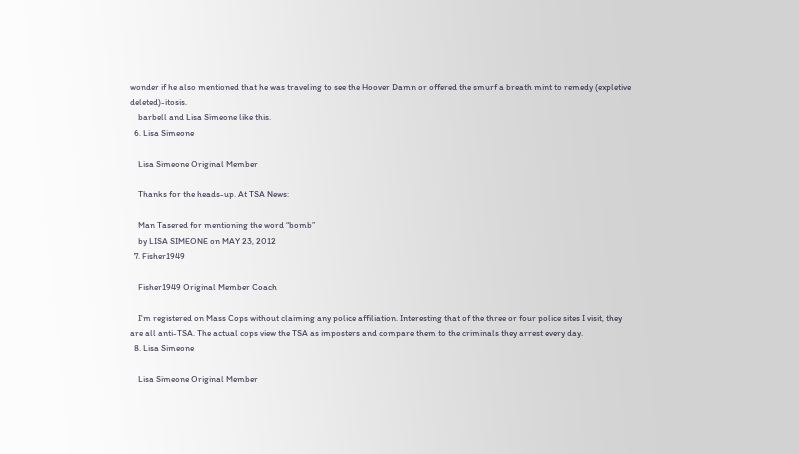wonder if he also mentioned that he was traveling to see the Hoover Damn or offered the smurf a breath mint to remedy (expletive deleted)-itosis.
    barbell and Lisa Simeone like this.
  6. Lisa Simeone

    Lisa Simeone Original Member

    Thanks for the heads-up. At TSA News:

    Man Tasered for mentioning the word “bomb”
    by LISA SIMEONE on MAY 23, 2012
  7. Fisher1949

    Fisher1949 Original Member Coach

    I'm registered on Mass Cops without claiming any police affiliation. Interesting that of the three or four police sites I visit, they are all anti-TSA. The actual cops view the TSA as imposters and compare them to the criminals they arrest every day.
  8. Lisa Simeone

    Lisa Simeone Original Member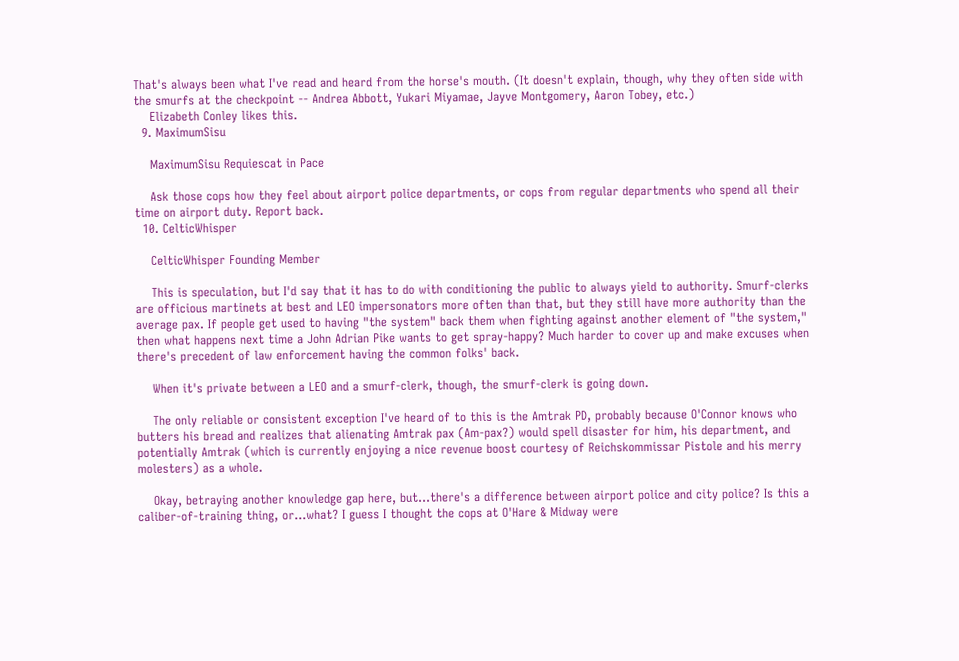That's always been what I've read and heard from the horse's mouth. (It doesn't explain, though, why they often side with the smurfs at the checkpoint -- Andrea Abbott, Yukari Miyamae, Jayve Montgomery, Aaron Tobey, etc.)
    Elizabeth Conley likes this.
  9. MaximumSisu

    MaximumSisu Requiescat in Pace

    Ask those cops how they feel about airport police departments, or cops from regular departments who spend all their time on airport duty. Report back.
  10. CelticWhisper

    CelticWhisper Founding Member

    This is speculation, but I'd say that it has to do with conditioning the public to always yield to authority. Smurf-clerks are officious martinets at best and LEO impersonators more often than that, but they still have more authority than the average pax. If people get used to having "the system" back them when fighting against another element of "the system," then what happens next time a John Adrian Pike wants to get spray-happy? Much harder to cover up and make excuses when there's precedent of law enforcement having the common folks' back.

    When it's private between a LEO and a smurf-clerk, though, the smurf-clerk is going down.

    The only reliable or consistent exception I've heard of to this is the Amtrak PD, probably because O'Connor knows who butters his bread and realizes that alienating Amtrak pax (Am-pax?) would spell disaster for him, his department, and potentially Amtrak (which is currently enjoying a nice revenue boost courtesy of Reichskommissar Pistole and his merry molesters) as a whole.

    Okay, betraying another knowledge gap here, but...there's a difference between airport police and city police? Is this a caliber-of-training thing, or...what? I guess I thought the cops at O'Hare & Midway were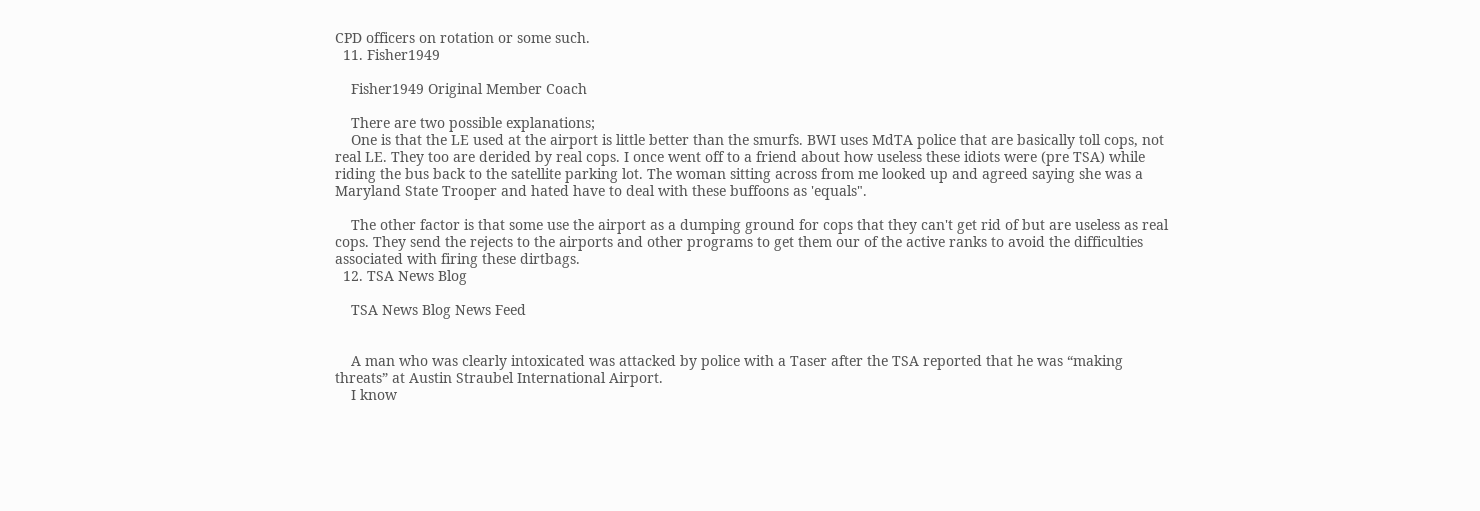CPD officers on rotation or some such.
  11. Fisher1949

    Fisher1949 Original Member Coach

    There are two possible explanations;
    One is that the LE used at the airport is little better than the smurfs. BWI uses MdTA police that are basically toll cops, not real LE. They too are derided by real cops. I once went off to a friend about how useless these idiots were (pre TSA) while riding the bus back to the satellite parking lot. The woman sitting across from me looked up and agreed saying she was a Maryland State Trooper and hated have to deal with these buffoons as 'equals".

    The other factor is that some use the airport as a dumping ground for cops that they can't get rid of but are useless as real cops. They send the rejects to the airports and other programs to get them our of the active ranks to avoid the difficulties associated with firing these dirtbags.
  12. TSA News Blog

    TSA News Blog News Feed


    A man who was clearly intoxicated was attacked by police with a Taser after the TSA reported that he was “making threats” at Austin Straubel International Airport.
    I know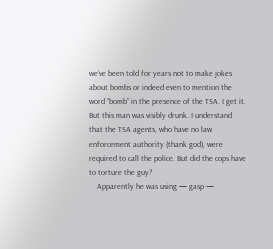we’ve been told for years not to make jokes about bombs or indeed even to mention the word “bomb” in the presence of the TSA. I get it. But this man was visibly drunk. I understand that the TSA agents, who have no law enforcement authority (thank god), were required to call the police. But did the cops have to torture the guy?
    Apparently he was using — gasp —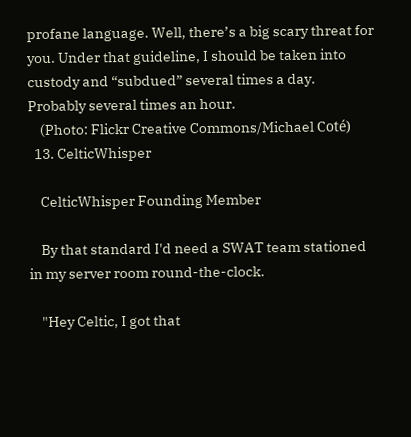profane language. Well, there’s a big scary threat for you. Under that guideline, I should be taken into custody and “subdued” several times a day. Probably several times an hour.
    (Photo: Flickr Creative Commons/Michael Coté)
  13. CelticWhisper

    CelticWhisper Founding Member

    By that standard I'd need a SWAT team stationed in my server room round-the-clock.

    "Hey Celtic, I got that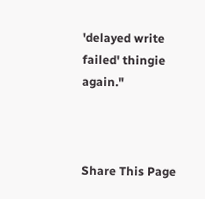'delayed write failed' thingie again."



Share This Page